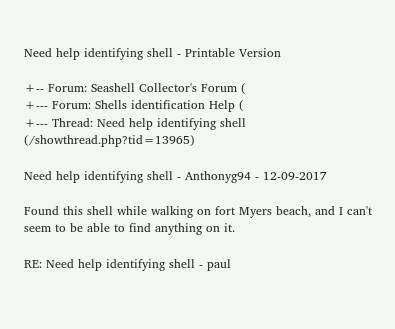Need help identifying shell - Printable Version

+-- Forum: Seashell Collector's Forum (
+--- Forum: Shells identification Help (
+--- Thread: Need help identifying shell (/showthread.php?tid=13965)

Need help identifying shell - Anthonyg94 - 12-09-2017

Found this shell while walking on fort Myers beach, and I can't seem to be able to find anything on it.

RE: Need help identifying shell - paul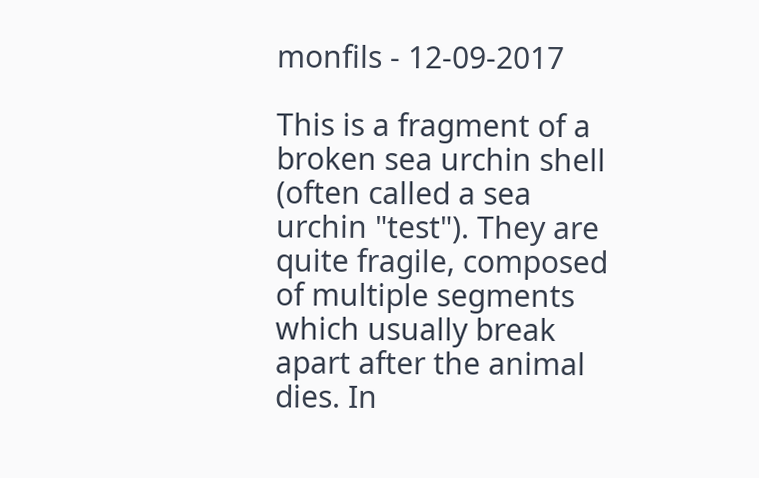monfils - 12-09-2017

This is a fragment of a broken sea urchin shell (often called a sea urchin "test"). They are quite fragile, composed of multiple segments which usually break apart after the animal dies. In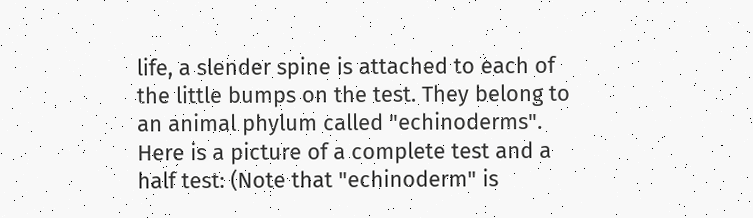life, a slender spine is attached to each of the little bumps on the test. They belong to an animal phylum called "echinoderms". Here is a picture of a complete test and a half test: (Note that "echinoderm" is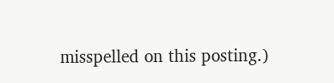misspelled on this posting.)